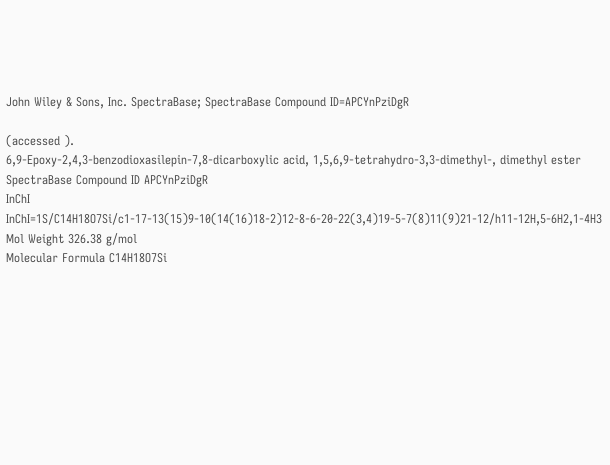John Wiley & Sons, Inc. SpectraBase; SpectraBase Compound ID=APCYnPziDgR

(accessed ).
6,9-Epoxy-2,4,3-benzodioxasilepin-7,8-dicarboxylic acid, 1,5,6,9-tetrahydro-3,3-dimethyl-, dimethyl ester
SpectraBase Compound ID APCYnPziDgR
InChI InChI=1S/C14H18O7Si/c1-17-13(15)9-10(14(16)18-2)12-8-6-20-22(3,4)19-5-7(8)11(9)21-12/h11-12H,5-6H2,1-4H3
Mol Weight 326.38 g/mol
Molecular Formula C14H18O7Si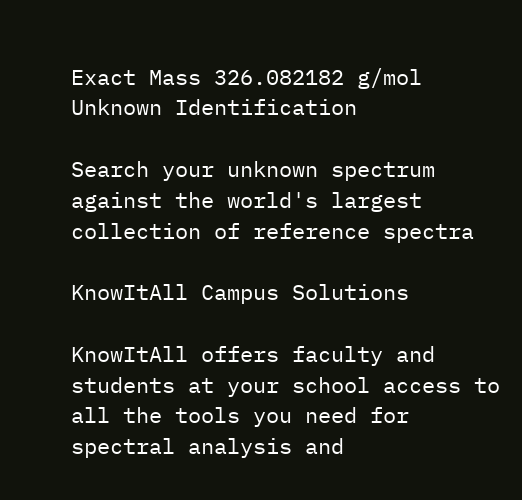Exact Mass 326.082182 g/mol
Unknown Identification

Search your unknown spectrum against the world's largest collection of reference spectra

KnowItAll Campus Solutions

KnowItAll offers faculty and students at your school access to all the tools you need for spectral analysis and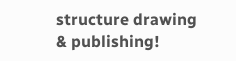structure drawing & publishing!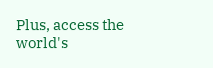Plus, access the world's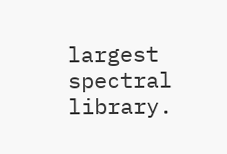largest spectral library.